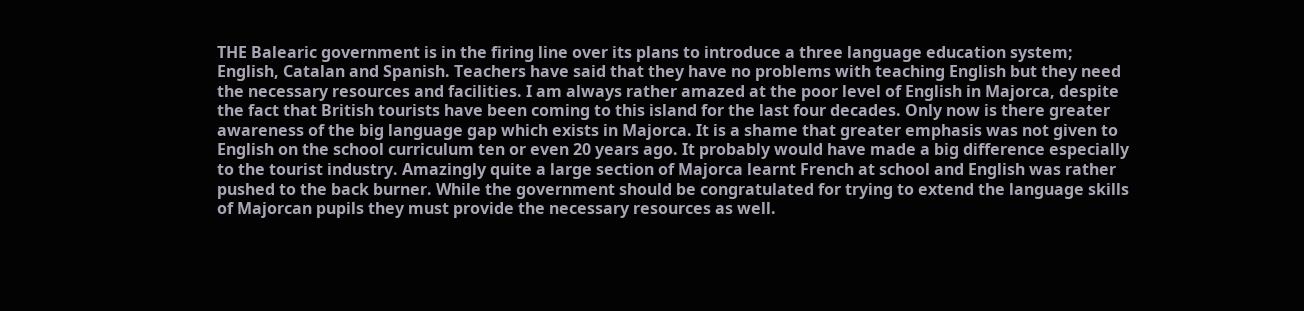THE Balearic government is in the firing line over its plans to introduce a three language education system; English, Catalan and Spanish. Teachers have said that they have no problems with teaching English but they need the necessary resources and facilities. I am always rather amazed at the poor level of English in Majorca, despite the fact that British tourists have been coming to this island for the last four decades. Only now is there greater awareness of the big language gap which exists in Majorca. It is a shame that greater emphasis was not given to English on the school curriculum ten or even 20 years ago. It probably would have made a big difference especially to the tourist industry. Amazingly quite a large section of Majorca learnt French at school and English was rather pushed to the back burner. While the government should be congratulated for trying to extend the language skills of Majorcan pupils they must provide the necessary resources as well.